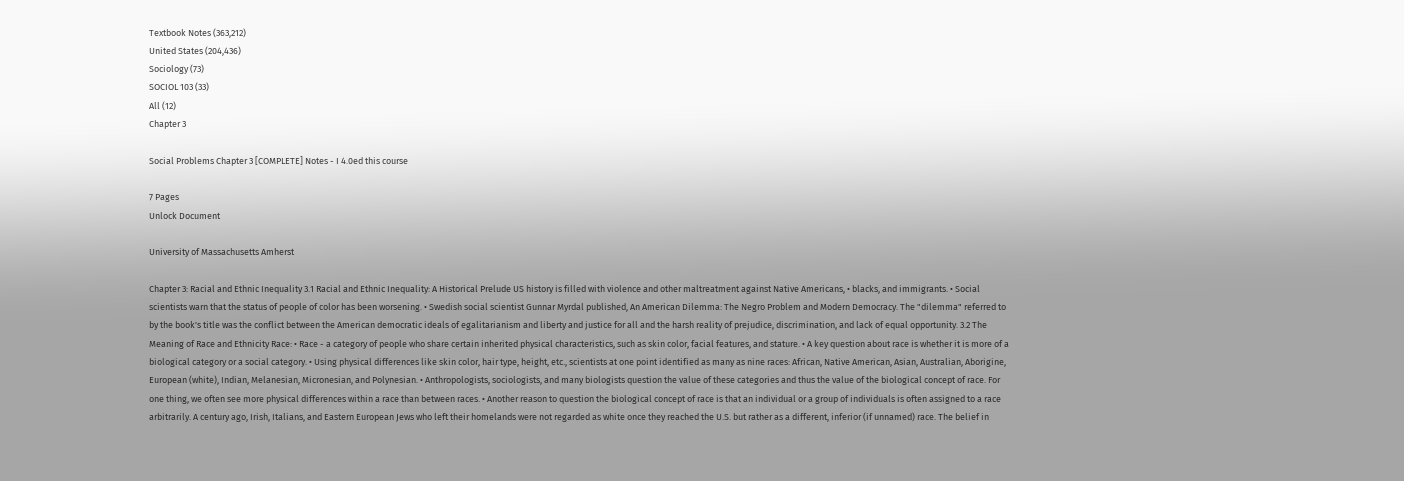Textbook Notes (363,212)
United States (204,436)
Sociology (73)
SOCIOL 103 (33)
All (12)
Chapter 3

Social Problems Chapter 3 [COMPLETE] Notes - I 4.0ed this course

7 Pages
Unlock Document

University of Massachusetts Amherst

Chapter 3: Racial and Ethnic Inequality 3.1 Racial and Ethnic Inequality: A Historical Prelude US history is filled with violence and other maltreatment against Native Americans, • blacks, and immigrants. • Social scientists warn that the status of people of color has been worsening. • Swedish social scientist Gunnar Myrdal published, An American Dilemma: The Negro Problem and Modern Democracy. The "dilemma" referred to by the book's title was the conflict between the American democratic ideals of egalitarianism and liberty and justice for all and the harsh reality of prejudice, discrimination, and lack of equal opportunity. 3.2 The Meaning of Race and Ethnicity Race: • Race - a category of people who share certain inherited physical characteristics, such as skin color, facial features, and stature. • A key question about race is whether it is more of a biological category or a social category. • Using physical differences like skin color, hair type, height, etc., scientists at one point identified as many as nine races: African, Native American, Asian, Australian, Aborigine, European (white), Indian, Melanesian, Micronesian, and Polynesian. • Anthropologists, sociologists, and many biologists question the value of these categories and thus the value of the biological concept of race. For one thing, we often see more physical differences within a race than between races. • Another reason to question the biological concept of race is that an individual or a group of individuals is often assigned to a race arbitrarily. A century ago, Irish, Italians, and Eastern European Jews who left their homelands were not regarded as white once they reached the U.S. but rather as a different, inferior (if unnamed) race. The belief in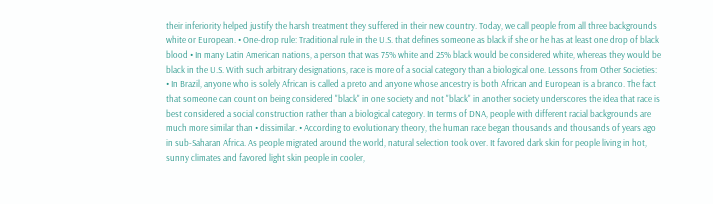their inferiority helped justify the harsh treatment they suffered in their new country. Today, we call people from all three backgrounds white or European. • One-drop rule: Traditional rule in the U.S. that defines someone as black if she or he has at least one drop of black blood • In many Latin American nations, a person that was 75% white and 25% black would be considered white, whereas they would be black in the U.S. With such arbitrary designations, race is more of a social category than a biological one. Lessons from Other Societies: • In Brazil, anyone who is solely African is called a preto and anyone whose ancestry is both African and European is a branco. The fact that someone can count on being considered "black" in one society and not "black" in another society underscores the idea that race is best considered a social construction rather than a biological category. In terms of DNA, people with different racial backgrounds are much more similar than • dissimilar. • According to evolutionary theory, the human race began thousands and thousands of years ago in sub-Saharan Africa. As people migrated around the world, natural selection took over. It favored dark skin for people living in hot, sunny climates and favored light skin people in cooler,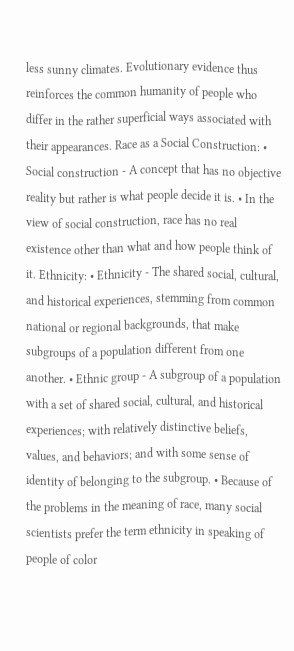less sunny climates. Evolutionary evidence thus reinforces the common humanity of people who differ in the rather superficial ways associated with their appearances. Race as a Social Construction: • Social construction - A concept that has no objective reality but rather is what people decide it is. • In the view of social construction, race has no real existence other than what and how people think of it. Ethnicity: • Ethnicity - The shared social, cultural, and historical experiences, stemming from common national or regional backgrounds, that make subgroups of a population different from one another. • Ethnic group - A subgroup of a population with a set of shared social, cultural, and historical experiences; with relatively distinctive beliefs, values, and behaviors; and with some sense of identity of belonging to the subgroup. • Because of the problems in the meaning of race, many social scientists prefer the term ethnicity in speaking of people of color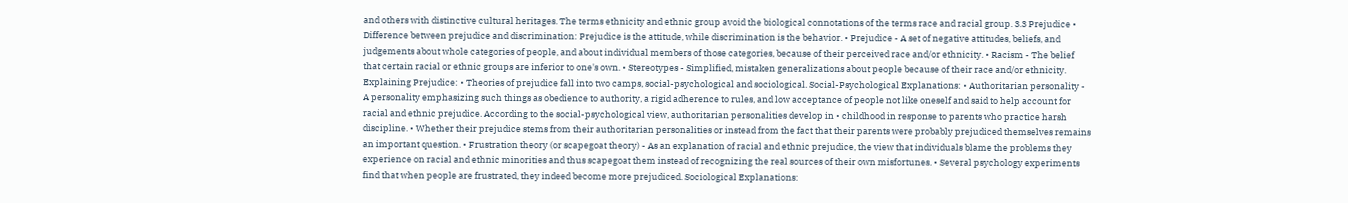and others with distinctive cultural heritages. The terms ethnicity and ethnic group avoid the biological connotations of the terms race and racial group. 3.3 Prejudice • Difference between prejudice and discrimination: Prejudice is the attitude, while discrimination is the behavior. • Prejudice - A set of negative attitudes, beliefs, and judgements about whole categories of people, and about individual members of those categories, because of their perceived race and/or ethnicity. • Racism - The belief that certain racial or ethnic groups are inferior to one's own. • Stereotypes - Simplified, mistaken generalizations about people because of their race and/or ethnicity. Explaining Prejudice: • Theories of prejudice fall into two camps, social-psychological and sociological. Social-Psychological Explanations: • Authoritarian personality - A personality emphasizing such things as obedience to authority, a rigid adherence to rules, and low acceptance of people not like oneself and said to help account for racial and ethnic prejudice. According to the social-psychological view, authoritarian personalities develop in • childhood in response to parents who practice harsh discipline. • Whether their prejudice stems from their authoritarian personalities or instead from the fact that their parents were probably prejudiced themselves remains an important question. • Frustration theory (or scapegoat theory) - As an explanation of racial and ethnic prejudice, the view that individuals blame the problems they experience on racial and ethnic minorities and thus scapegoat them instead of recognizing the real sources of their own misfortunes. • Several psychology experiments find that when people are frustrated, they indeed become more prejudiced. Sociological Explanations: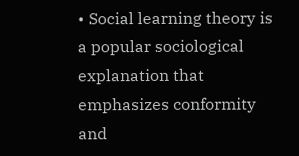• Social learning theory is a popular sociological explanation that emphasizes conformity and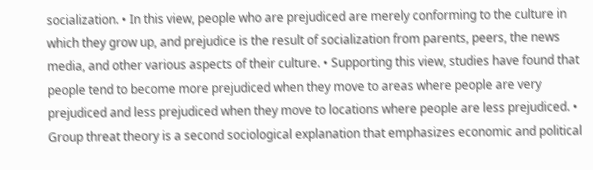socialization. • In this view, people who are prejudiced are merely conforming to the culture in which they grow up, and prejudice is the result of socialization from parents, peers, the news media, and other various aspects of their culture. • Supporting this view, studies have found that people tend to become more prejudiced when they move to areas where people are very prejudiced and less prejudiced when they move to locations where people are less prejudiced. • Group threat theory is a second sociological explanation that emphasizes economic and political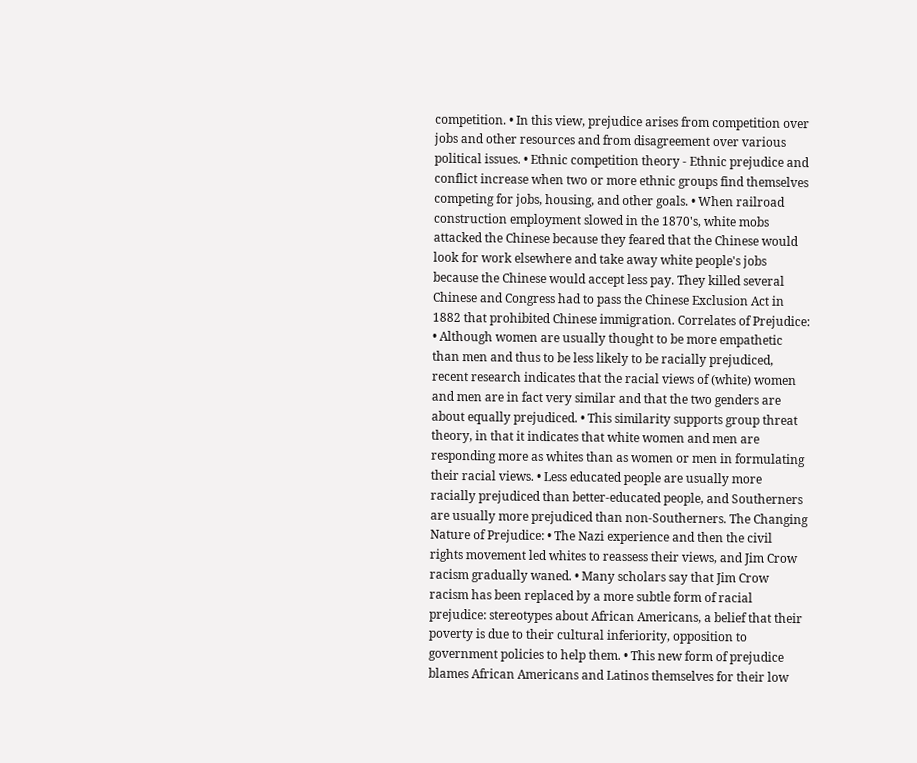competition. • In this view, prejudice arises from competition over jobs and other resources and from disagreement over various political issues. • Ethnic competition theory - Ethnic prejudice and conflict increase when two or more ethnic groups find themselves competing for jobs, housing, and other goals. • When railroad construction employment slowed in the 1870's, white mobs attacked the Chinese because they feared that the Chinese would look for work elsewhere and take away white people's jobs because the Chinese would accept less pay. They killed several Chinese and Congress had to pass the Chinese Exclusion Act in 1882 that prohibited Chinese immigration. Correlates of Prejudice: • Although women are usually thought to be more empathetic than men and thus to be less likely to be racially prejudiced, recent research indicates that the racial views of (white) women and men are in fact very similar and that the two genders are about equally prejudiced. • This similarity supports group threat theory, in that it indicates that white women and men are responding more as whites than as women or men in formulating their racial views. • Less educated people are usually more racially prejudiced than better-educated people, and Southerners are usually more prejudiced than non-Southerners. The Changing Nature of Prejudice: • The Nazi experience and then the civil rights movement led whites to reassess their views, and Jim Crow racism gradually waned. • Many scholars say that Jim Crow racism has been replaced by a more subtle form of racial prejudice: stereotypes about African Americans, a belief that their poverty is due to their cultural inferiority, opposition to government policies to help them. • This new form of prejudice blames African Americans and Latinos themselves for their low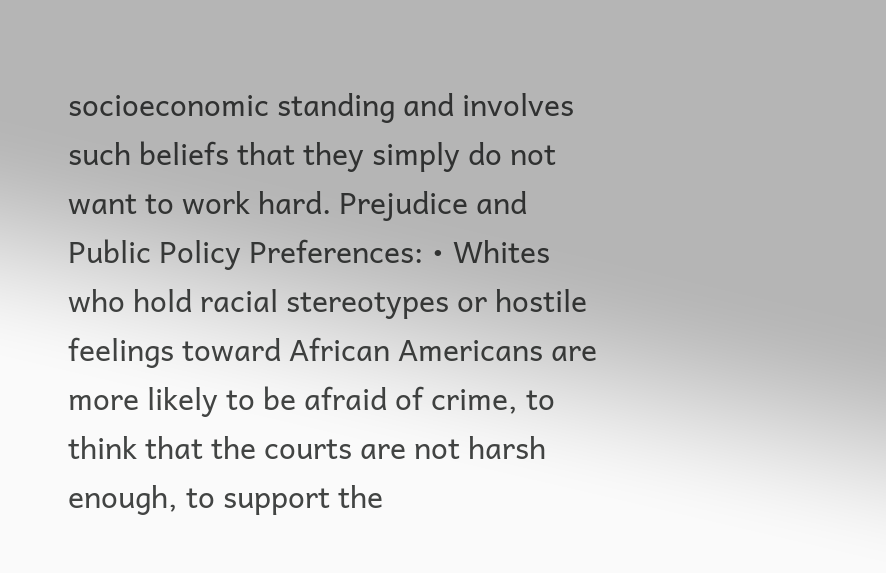socioeconomic standing and involves such beliefs that they simply do not want to work hard. Prejudice and Public Policy Preferences: • Whites who hold racial stereotypes or hostile feelings toward African Americans are more likely to be afraid of crime, to think that the courts are not harsh enough, to support the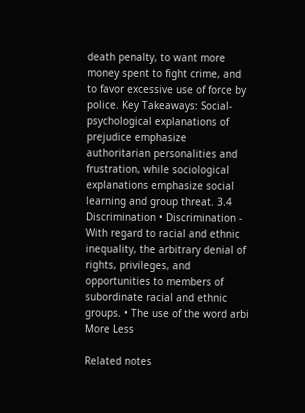death penalty, to want more money spent to fight crime, and to favor excessive use of force by police. Key Takeaways: Social-psychological explanations of prejudice emphasize authoritarian personalities and frustration, while sociological explanations emphasize social learning and group threat. 3.4 Discrimination • Discrimination - With regard to racial and ethnic inequality, the arbitrary denial of rights, privileges, and opportunities to members of subordinate racial and ethnic groups. • The use of the word arbi
More Less

Related notes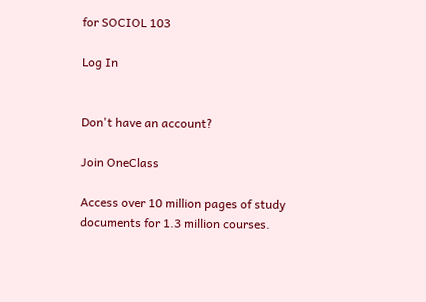for SOCIOL 103

Log In


Don't have an account?

Join OneClass

Access over 10 million pages of study
documents for 1.3 million courses.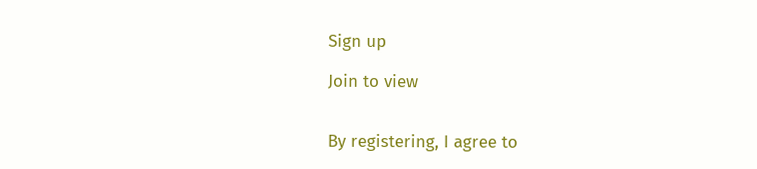Sign up

Join to view


By registering, I agree to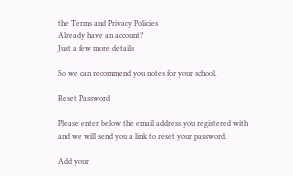the Terms and Privacy Policies
Already have an account?
Just a few more details

So we can recommend you notes for your school.

Reset Password

Please enter below the email address you registered with and we will send you a link to reset your password.

Add your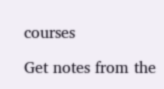courses

Get notes from the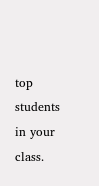top students in your class.